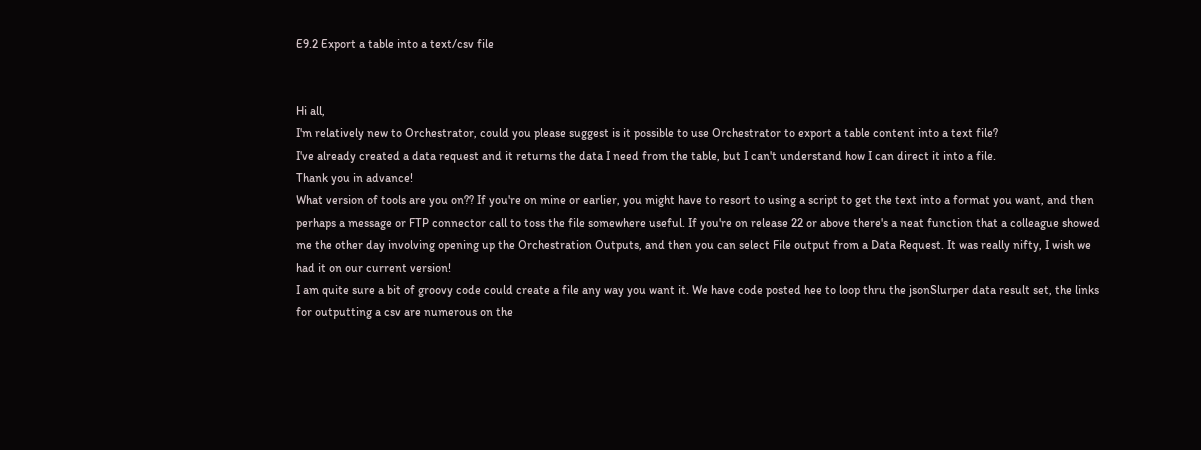E9.2 Export a table into a text/csv file


Hi all,
I'm relatively new to Orchestrator, could you please suggest is it possible to use Orchestrator to export a table content into a text file?
I've already created a data request and it returns the data I need from the table, but I can't understand how I can direct it into a file.
Thank you in advance!
What version of tools are you on?? If you're on mine or earlier, you might have to resort to using a script to get the text into a format you want, and then perhaps a message or FTP connector call to toss the file somewhere useful. If you're on release 22 or above there's a neat function that a colleague showed me the other day involving opening up the Orchestration Outputs, and then you can select File output from a Data Request. It was really nifty, I wish we had it on our current version!
I am quite sure a bit of groovy code could create a file any way you want it. We have code posted hee to loop thru the jsonSlurper data result set, the links for outputting a csv are numerous on the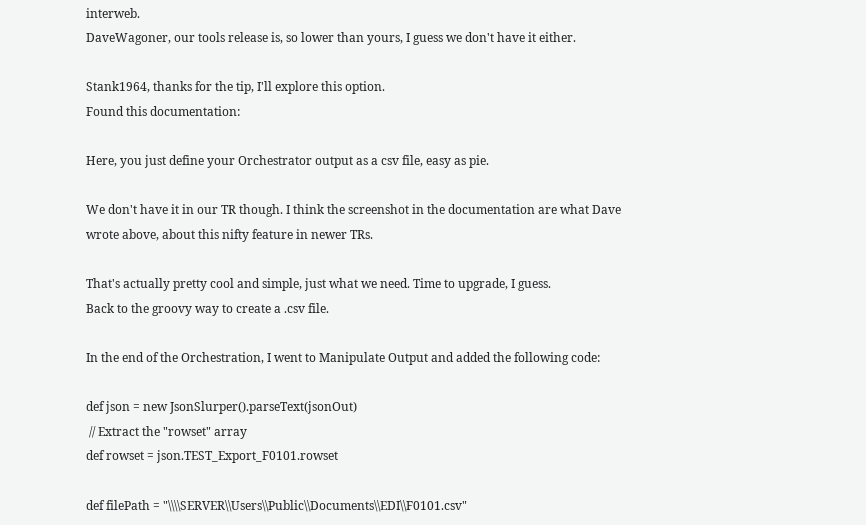interweb.
DaveWagoner, our tools release is, so lower than yours, I guess we don't have it either.

Stank1964, thanks for the tip, I'll explore this option.
Found this documentation:

Here, you just define your Orchestrator output as a csv file, easy as pie.

We don't have it in our TR though. I think the screenshot in the documentation are what Dave wrote above, about this nifty feature in newer TRs.

That's actually pretty cool and simple, just what we need. Time to upgrade, I guess.
Back to the groovy way to create a .csv file.

In the end of the Orchestration, I went to Manipulate Output and added the following code:

def json = new JsonSlurper().parseText(jsonOut)
 // Extract the "rowset" array
def rowset = json.TEST_Export_F0101.rowset

def filePath = "\\\\SERVER\\Users\\Public\\Documents\\EDI\\F0101.csv"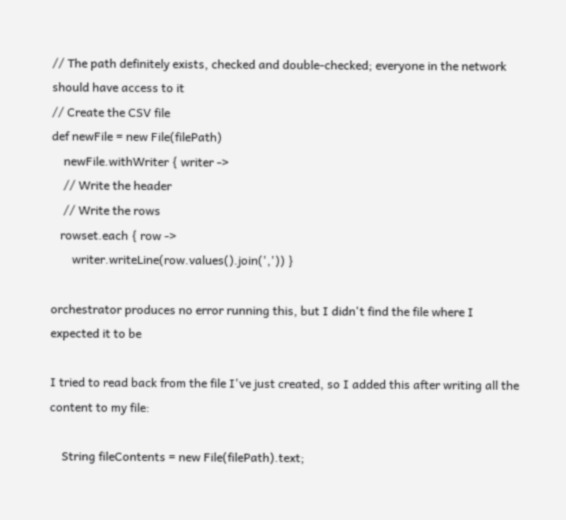// The path definitely exists, checked and double-checked; everyone in the network should have access to it
// Create the CSV file
def newFile = new File(filePath)
    newFile.withWriter { writer ->
    // Write the header
    // Write the rows
   rowset.each { row ->
       writer.writeLine(row.values().join(',')) }

orchestrator produces no error running this, but I didn't find the file where I expected it to be

I tried to read back from the file I've just created, so I added this after writing all the content to my file:

    String fileContents = new File(filePath).text;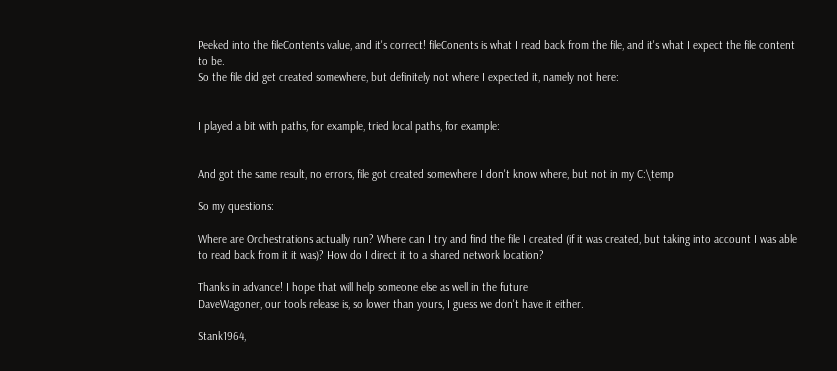Peeked into the fileContents value, and it's correct! fileConents is what I read back from the file, and it's what I expect the file content to be.
So the file did get created somewhere, but definitely not where I expected it, namely not here:


I played a bit with paths, for example, tried local paths, for example:


And got the same result, no errors, file got created somewhere I don't know where, but not in my C:\temp

So my questions:

Where are Orchestrations actually run? Where can I try and find the file I created (if it was created, but taking into account I was able to read back from it it was)? How do I direct it to a shared network location?

Thanks in advance! I hope that will help someone else as well in the future
DaveWagoner, our tools release is, so lower than yours, I guess we don't have it either.

Stank1964,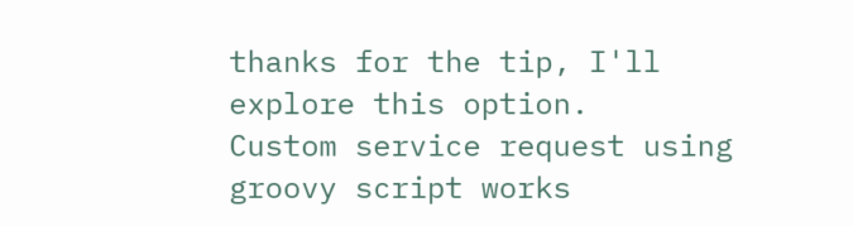thanks for the tip, I'll explore this option.
Custom service request using groovy script works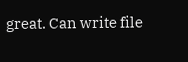great. Can write file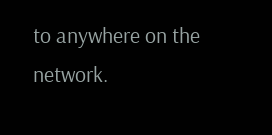to anywhere on the network.